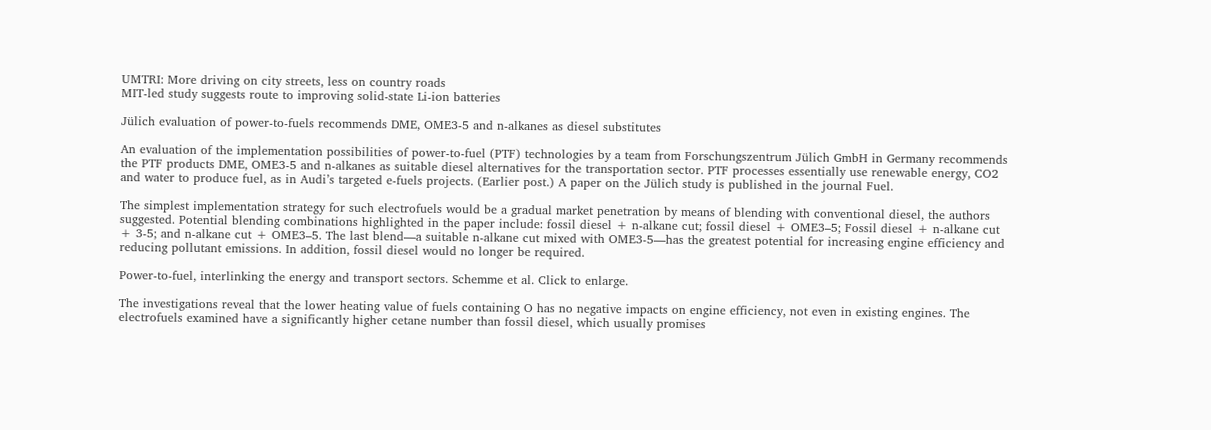UMTRI: More driving on city streets, less on country roads
MIT-led study suggests route to improving solid-state Li-ion batteries

Jülich evaluation of power-to-fuels recommends DME, OME3-5 and n-alkanes as diesel substitutes

An evaluation of the implementation possibilities of power-to-fuel (PTF) technologies by a team from Forschungszentrum Jülich GmbH in Germany recommends the PTF products DME, OME3-5 and n-alkanes as suitable diesel alternatives for the transportation sector. PTF processes essentially use renewable energy, CO2 and water to produce fuel, as in Audi’s targeted e-fuels projects. (Earlier post.) A paper on the Jülich study is published in the journal Fuel.

The simplest implementation strategy for such electrofuels would be a gradual market penetration by means of blending with conventional diesel, the authors suggested. Potential blending combinations highlighted in the paper include: fossil diesel + n-alkane cut; fossil diesel + OME3–5; Fossil diesel + n-alkane cut + 3-5; and n-alkane cut + OME3–5. The last blend—a suitable n-alkane cut mixed with OME3-5—has the greatest potential for increasing engine efficiency and reducing pollutant emissions. In addition, fossil diesel would no longer be required.

Power-to-fuel, interlinking the energy and transport sectors. Schemme et al. Click to enlarge.

The investigations reveal that the lower heating value of fuels containing O has no negative impacts on engine efficiency, not even in existing engines. The electrofuels examined have a significantly higher cetane number than fossil diesel, which usually promises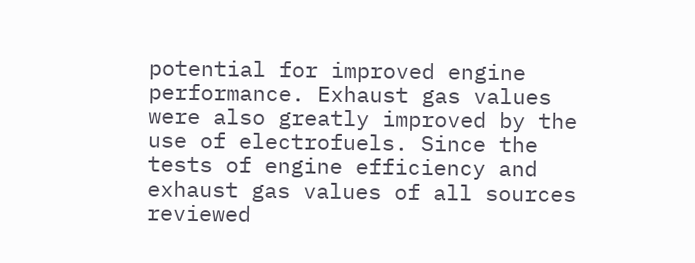potential for improved engine performance. Exhaust gas values were also greatly improved by the use of electrofuels. Since the tests of engine efficiency and exhaust gas values of all sources reviewed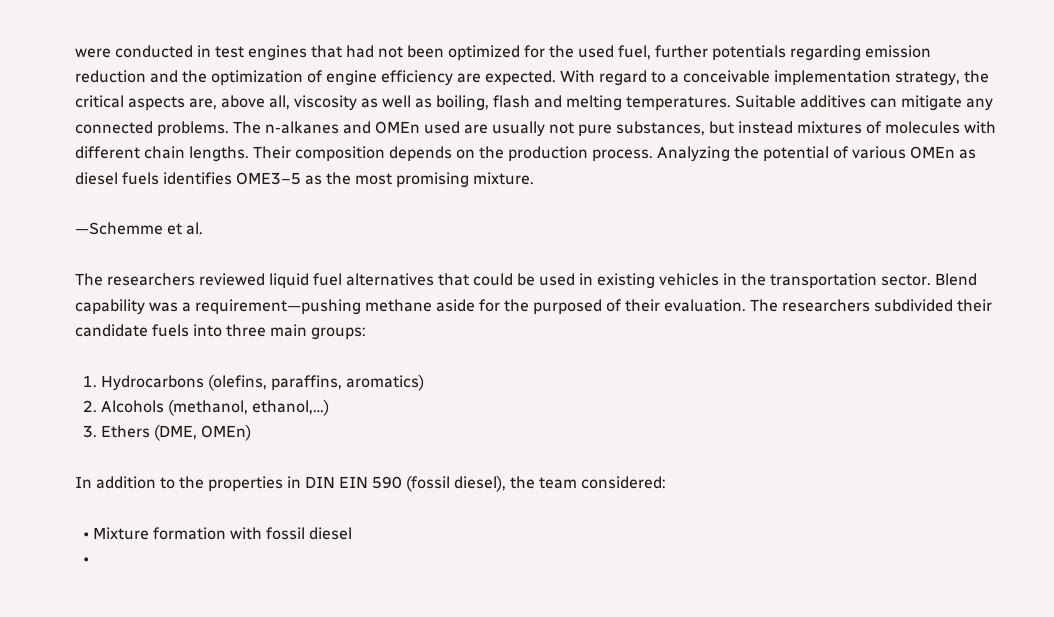were conducted in test engines that had not been optimized for the used fuel, further potentials regarding emission reduction and the optimization of engine efficiency are expected. With regard to a conceivable implementation strategy, the critical aspects are, above all, viscosity as well as boiling, flash and melting temperatures. Suitable additives can mitigate any connected problems. The n-alkanes and OMEn used are usually not pure substances, but instead mixtures of molecules with different chain lengths. Their composition depends on the production process. Analyzing the potential of various OMEn as diesel fuels identifies OME3–5 as the most promising mixture.

—Schemme et al.

The researchers reviewed liquid fuel alternatives that could be used in existing vehicles in the transportation sector. Blend capability was a requirement—pushing methane aside for the purposed of their evaluation. The researchers subdivided their candidate fuels into three main groups:

  1. Hydrocarbons (olefins, paraffins, aromatics)
  2. Alcohols (methanol, ethanol,…)
  3. Ethers (DME, OMEn)

In addition to the properties in DIN EIN 590 (fossil diesel), the team considered:

  • Mixture formation with fossil diesel
  •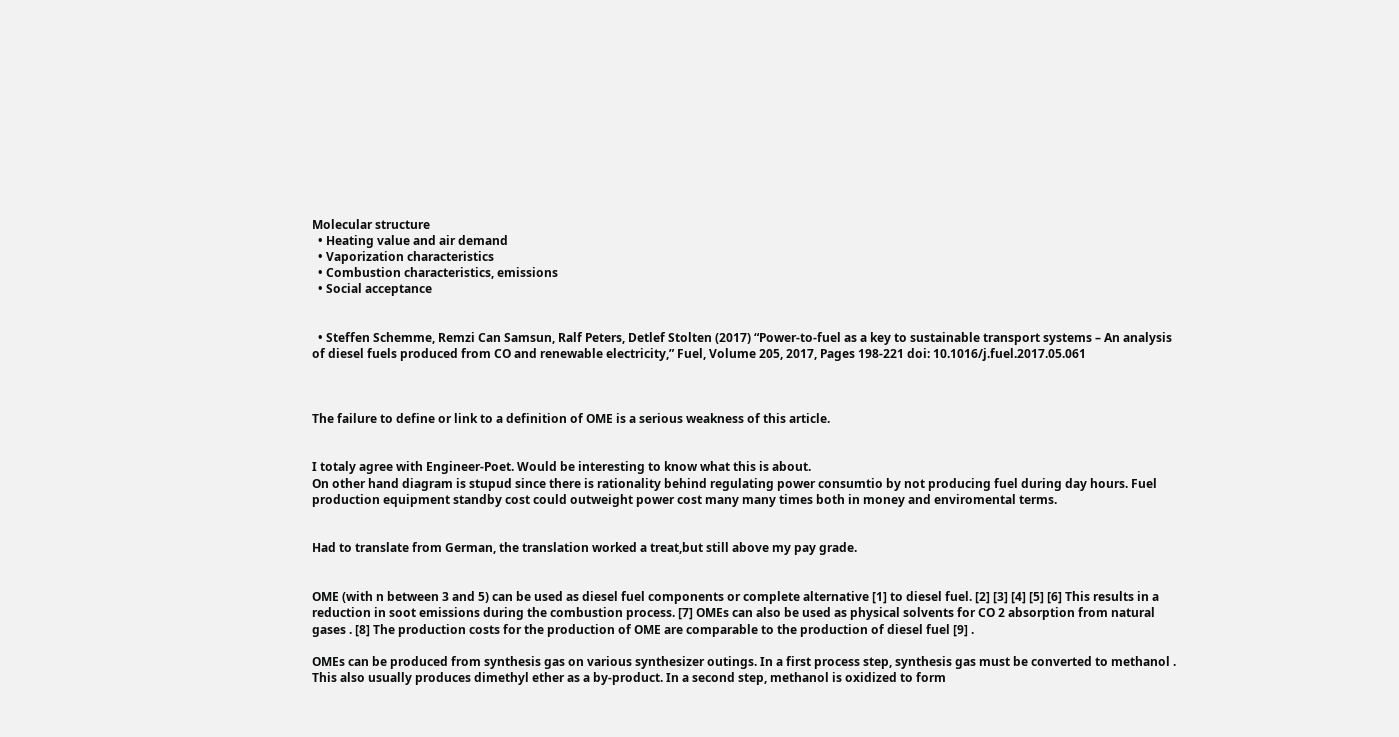Molecular structure
  • Heating value and air demand
  • Vaporization characteristics
  • Combustion characteristics, emissions
  • Social acceptance


  • Steffen Schemme, Remzi Can Samsun, Ralf Peters, Detlef Stolten (2017) “Power-to-fuel as a key to sustainable transport systems – An analysis of diesel fuels produced from CO and renewable electricity,” Fuel, Volume 205, 2017, Pages 198-221 doi: 10.1016/j.fuel.2017.05.061



The failure to define or link to a definition of OME is a serious weakness of this article.


I totaly agree with Engineer-Poet. Would be interesting to know what this is about.
On other hand diagram is stupud since there is rationality behind regulating power consumtio by not producing fuel during day hours. Fuel production equipment standby cost could outweight power cost many many times both in money and enviromental terms.


Had to translate from German, the translation worked a treat,but still above my pay grade.


OME (with n between 3 and 5) can be used as diesel fuel components or complete alternative [1] to diesel fuel. [2] [3] [4] [5] [6] This results in a reduction in soot emissions during the combustion process. [7] OMEs can also be used as physical solvents for CO 2 absorption from natural gases . [8] The production costs for the production of OME are comparable to the production of diesel fuel [9] .

OMEs can be produced from synthesis gas on various synthesizer outings. In a first process step, synthesis gas must be converted to methanol . This also usually produces dimethyl ether as a by-product. In a second step, methanol is oxidized to form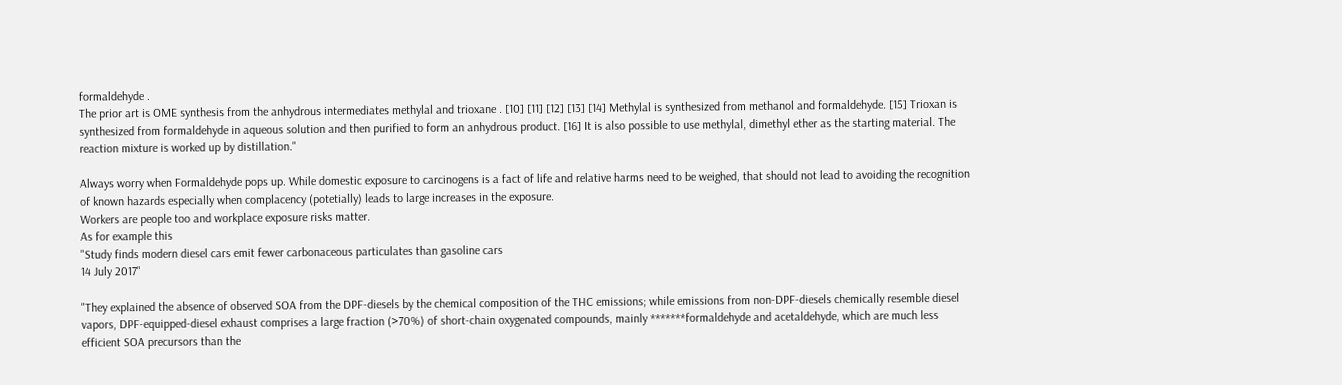formaldehyde .
The prior art is OME synthesis from the anhydrous intermediates methylal and trioxane . [10] [11] [12] [13] [14] Methylal is synthesized from methanol and formaldehyde. [15] Trioxan is synthesized from formaldehyde in aqueous solution and then purified to form an anhydrous product. [16] It is also possible to use methylal, dimethyl ether as the starting material. The reaction mixture is worked up by distillation."

Always worry when Formaldehyde pops up. While domestic exposure to carcinogens is a fact of life and relative harms need to be weighed, that should not lead to avoiding the recognition of known hazards especially when complacency (potetially) leads to large increases in the exposure.
Workers are people too and workplace exposure risks matter.
As for example this
"Study finds modern diesel cars emit fewer carbonaceous particulates than gasoline cars
14 July 2017"

"They explained the absence of observed SOA from the DPF-diesels by the chemical composition of the THC emissions; while emissions from non-DPF-diesels chemically resemble diesel vapors, DPF-equipped-diesel exhaust comprises a large fraction (>70%) of short-chain oxygenated compounds, mainly *******formaldehyde and acetaldehyde, which are much less efficient SOA precursors than the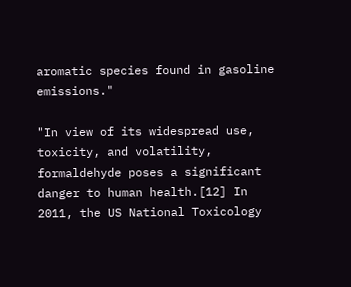aromatic species found in gasoline emissions."

"In view of its widespread use, toxicity, and volatility, formaldehyde poses a significant danger to human health.[12] In 2011, the US National Toxicology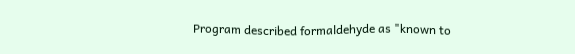Program described formaldehyde as "known to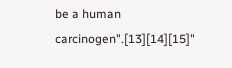be a human carcinogen".[13][14][15]"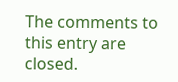The comments to this entry are closed.